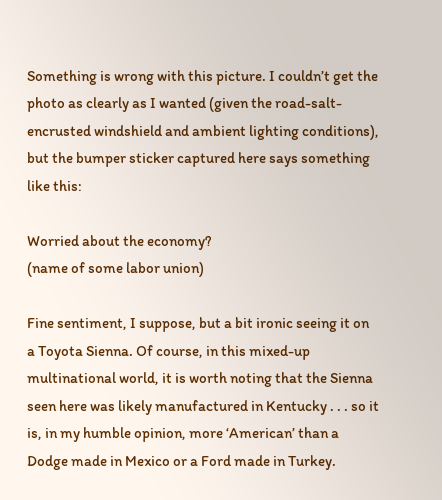Something is wrong with this picture. I couldn’t get the photo as clearly as I wanted (given the road-salt-encrusted windshield and ambient lighting conditions), but the bumper sticker captured here says something like this:

Worried about the economy?
(name of some labor union)

Fine sentiment, I suppose, but a bit ironic seeing it on a Toyota Sienna. Of course, in this mixed-up multinational world, it is worth noting that the Sienna seen here was likely manufactured in Kentucky . . . so it is, in my humble opinion, more ‘American’ than a Dodge made in Mexico or a Ford made in Turkey.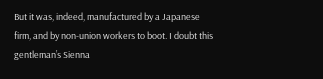But it was, indeed, manufactured by a Japanese firm, and by non-union workers to boot. I doubt this gentleman’s Sienna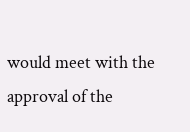would meet with the approval of the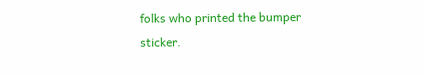folks who printed the bumper sticker.